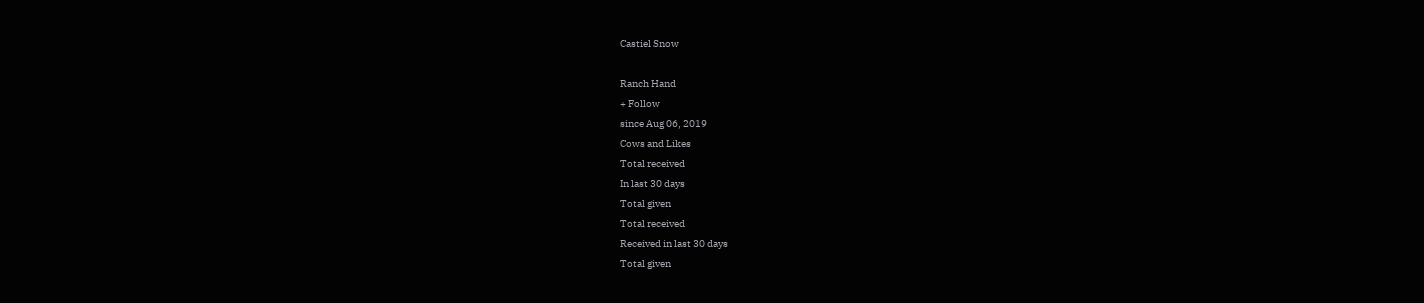Castiel Snow

Ranch Hand
+ Follow
since Aug 06, 2019
Cows and Likes
Total received
In last 30 days
Total given
Total received
Received in last 30 days
Total given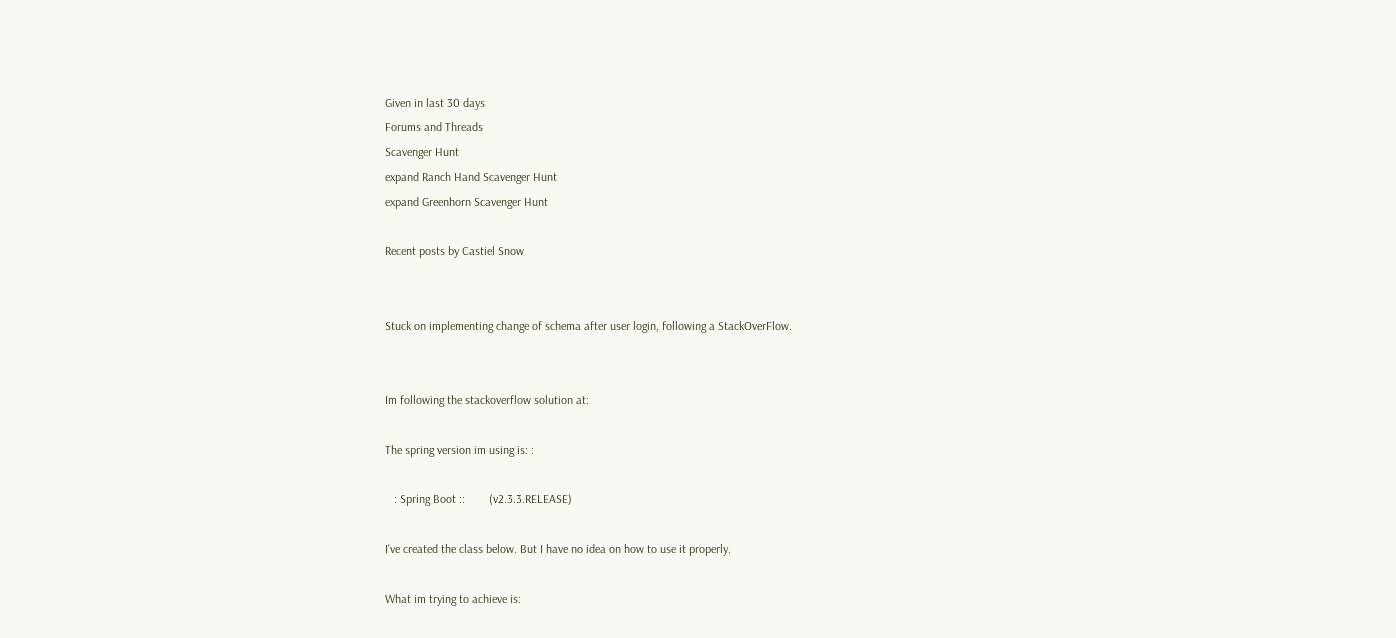Given in last 30 days
Forums and Threads
Scavenger Hunt
expand Ranch Hand Scavenger Hunt
expand Greenhorn Scavenger Hunt

Recent posts by Castiel Snow


Stuck on implementing change of schema after user login, following a StackOverFlow.


Im following the stackoverflow solution at:

The spring version im using is: :

   : Spring Boot ::        (v2.3.3.RELEASE)

I've created the class below. But I have no idea on how to use it properly.

What im trying to achieve is: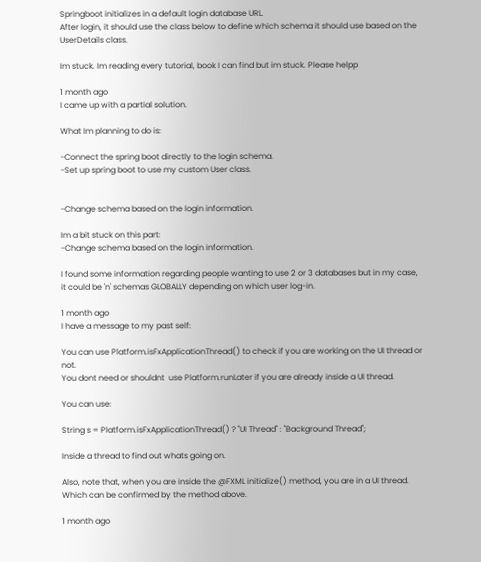Springboot initializes in a default login database URL.
After login, it should use the class below to define which schema it should use based on the UserDetails class.

Im stuck. Im reading every tutorial, book I can find but im stuck. Please helpp

1 month ago
I came up with a partial solution.

What Im planning to do is:

-Connect the spring boot directly to the login schema.
-Set up spring boot to use my custom User class.


-Change schema based on the login information.

Im a bit stuck on this part:
-Change schema based on the login information.

I found some information regarding people wanting to use 2 or 3 databases but in my case, it could be 'n' schemas GLOBALLY depending on which user log-in.

1 month ago
I have a message to my past self:

You can use Platform.isFxApplicationThread() to check if you are working on the UI thread or not.
You dont need or shouldnt  use Platform.runLater if you are already inside a UI thread.

You can use:

String s = Platform.isFxApplicationThread() ? "UI Thread" : "Background Thread";

Inside a thread to find out whats going on.

Also, note that, when you are inside the @FXML initialize() method, you are in a UI thread. Which can be confirmed by the method above.

1 month ago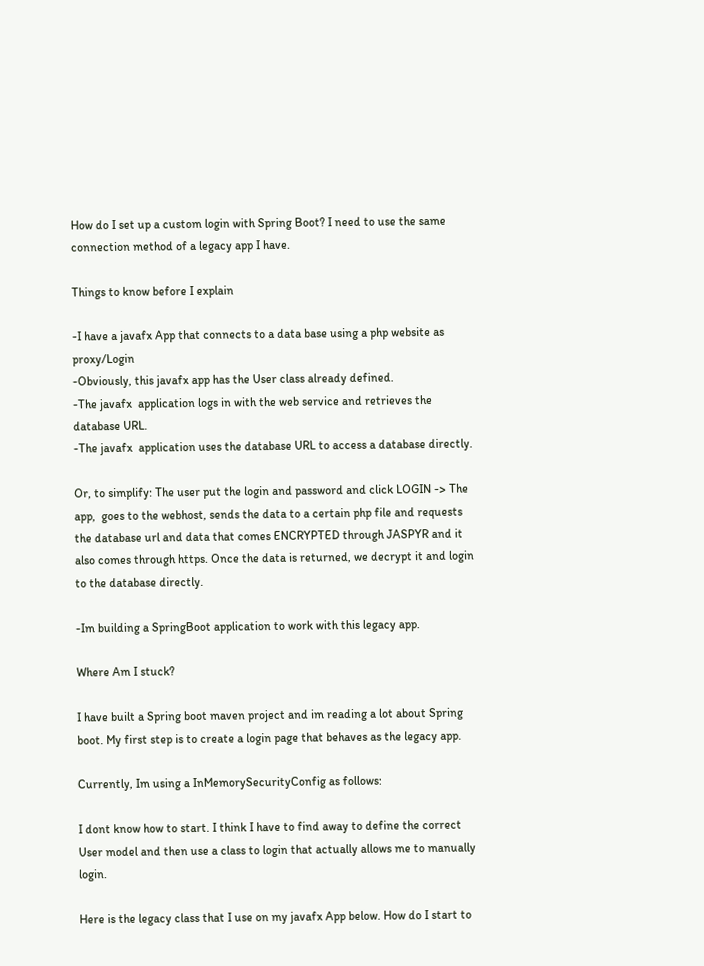How do I set up a custom login with Spring Boot? I need to use the same connection method of a legacy app I have.

Things to know before I explain

-I have a javafx App that connects to a data base using a php website as proxy/Login
-Obviously, this javafx app has the User class already defined.
-The javafx  application logs in with the web service and retrieves the database URL.
-The javafx  application uses the database URL to access a database directly.

Or, to simplify: The user put the login and password and click LOGIN -> The app,  goes to the webhost, sends the data to a certain php file and requests the database url and data that comes ENCRYPTED through JASPYR and it also comes through https. Once the data is returned, we decrypt it and login to the database directly.

-Im building a SpringBoot application to work with this legacy app.

Where Am I stuck?

I have built a Spring boot maven project and im reading a lot about Spring boot. My first step is to create a login page that behaves as the legacy app.

Currently, Im using a InMemorySecurityConfig as follows:

I dont know how to start. I think I have to find away to define the correct User model and then use a class to login that actually allows me to manually login.

Here is the legacy class that I use on my javafx App below. How do I start to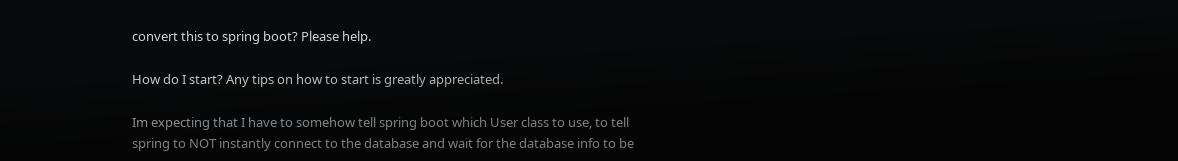convert this to spring boot? Please help.

How do I start? Any tips on how to start is greatly appreciated.

Im expecting that I have to somehow tell spring boot which User class to use, to tell spring to NOT instantly connect to the database and wait for the database info to be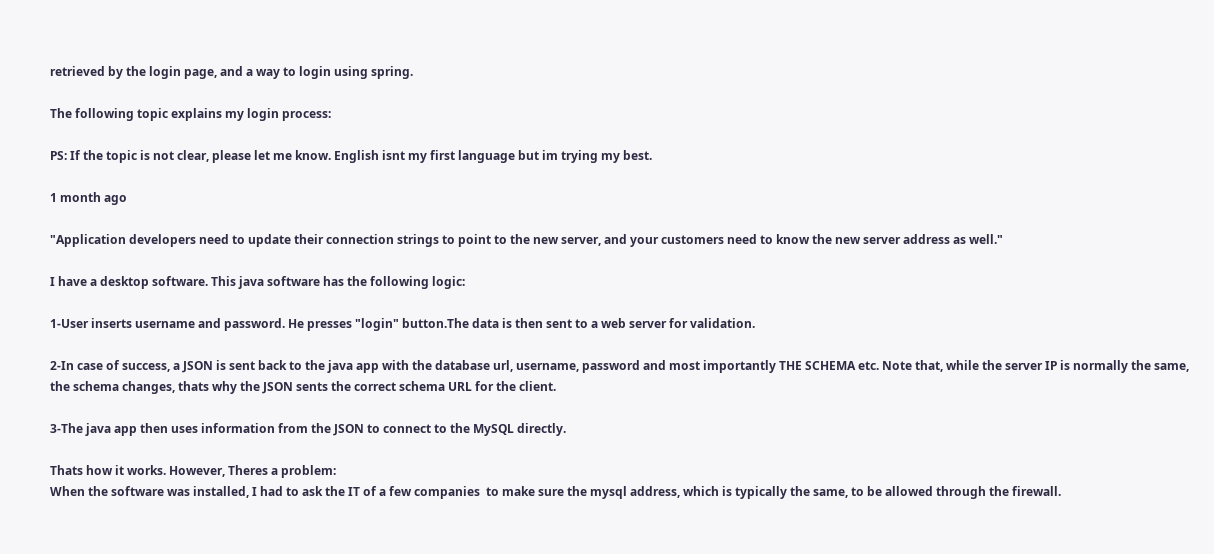retrieved by the login page, and a way to login using spring.

The following topic explains my login process:

PS: If the topic is not clear, please let me know. English isnt my first language but im trying my best.

1 month ago

"Application developers need to update their connection strings to point to the new server, and your customers need to know the new server address as well."

I have a desktop software. This java software has the following logic:

1-User inserts username and password. He presses "login" button.The data is then sent to a web server for validation.

2-In case of success, a JSON is sent back to the java app with the database url, username, password and most importantly THE SCHEMA etc. Note that, while the server IP is normally the same, the schema changes, thats why the JSON sents the correct schema URL for the client.

3-The java app then uses information from the JSON to connect to the MySQL directly.

Thats how it works. However, Theres a problem:
When the software was installed, I had to ask the IT of a few companies  to make sure the mysql address, which is typically the same, to be allowed through the firewall.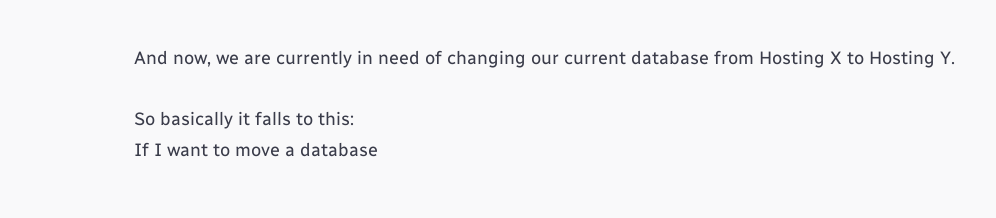And now, we are currently in need of changing our current database from Hosting X to Hosting Y.

So basically it falls to this:
If I want to move a database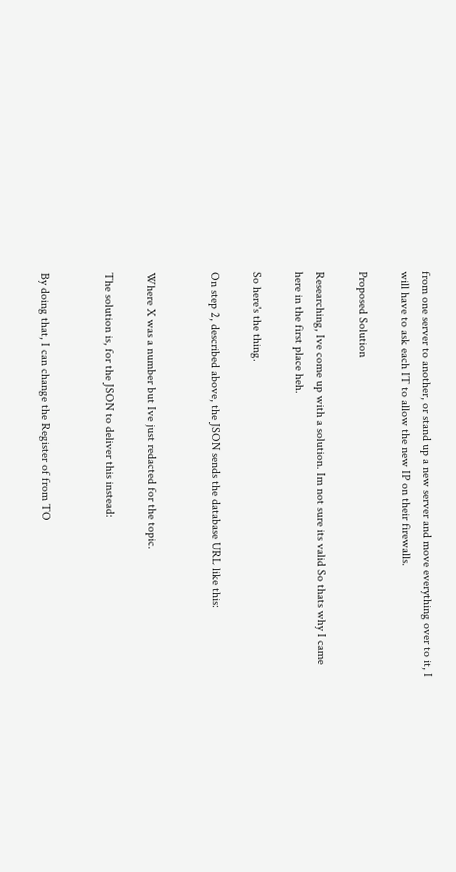from one server to another, or stand up a new server and move everything over to it, I will have to ask each IT to allow the new IP on their firewalls.

Proposed Solution

Researching, Ive come up with a solution. Im not sure its valid So thats why I came here in the first place heh.

So here's the thing.

On step 2, described above, the JSON sends the database URL like this:


Where X was a number but Ive just redacted for the topic.

The solution is, for the JSON to deliver this instead:


By doing that, I can change the Register of from TO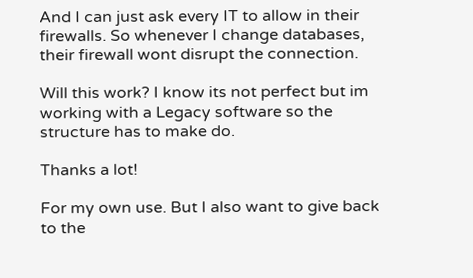And I can just ask every IT to allow in their firewalls. So whenever I change databases, their firewall wont disrupt the connection.

Will this work? I know its not perfect but im working with a Legacy software so the structure has to make do.

Thanks a lot!

For my own use. But I also want to give back to the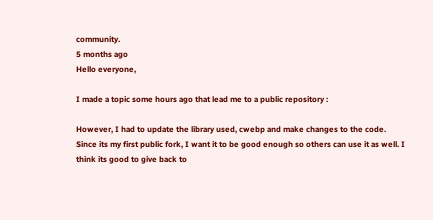community.
5 months ago
Hello everyone,

I made a topic some hours ago that lead me to a public repository :

However, I had to update the library used, cwebp and make changes to the code.
Since its my first public fork, I want it to be good enough so others can use it as well. I think its good to give back to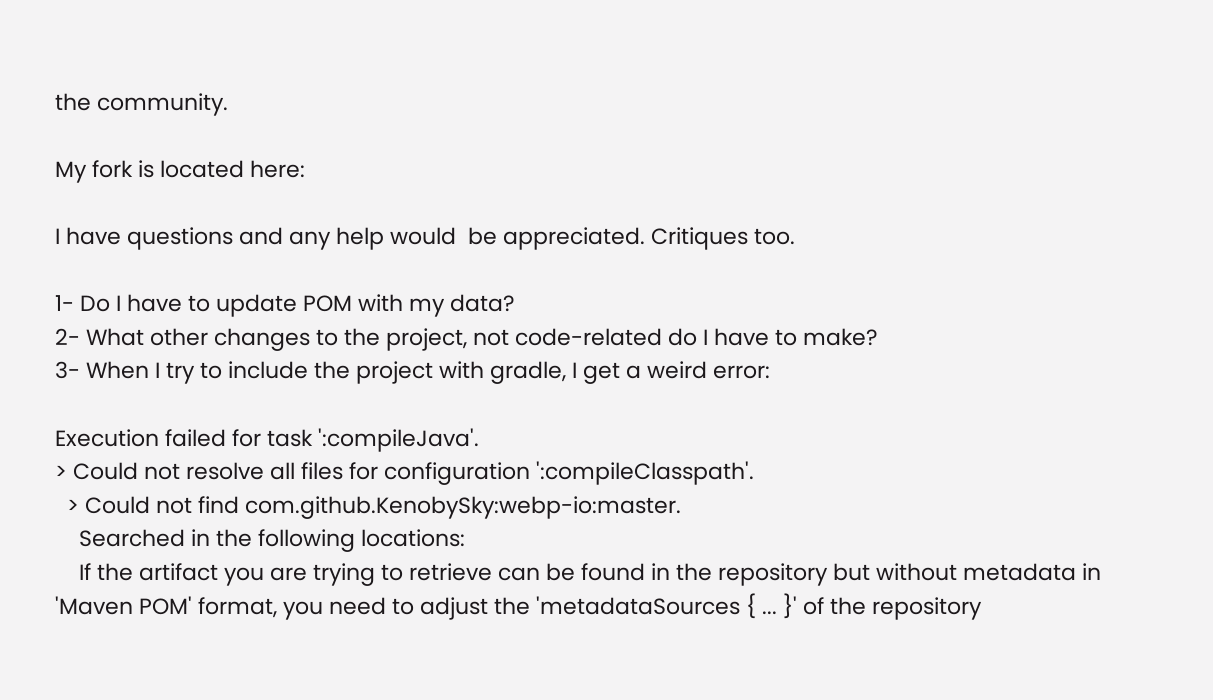the community.

My fork is located here:

I have questions and any help would  be appreciated. Critiques too.

1- Do I have to update POM with my data?
2- What other changes to the project, not code-related do I have to make?
3- When I try to include the project with gradle, I get a weird error:

Execution failed for task ':compileJava'.
> Could not resolve all files for configuration ':compileClasspath'.
  > Could not find com.github.KenobySky:webp-io:master.
    Searched in the following locations:
    If the artifact you are trying to retrieve can be found in the repository but without metadata in 'Maven POM' format, you need to adjust the 'metadataSources { ... }' of the repository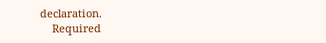declaration.
    Required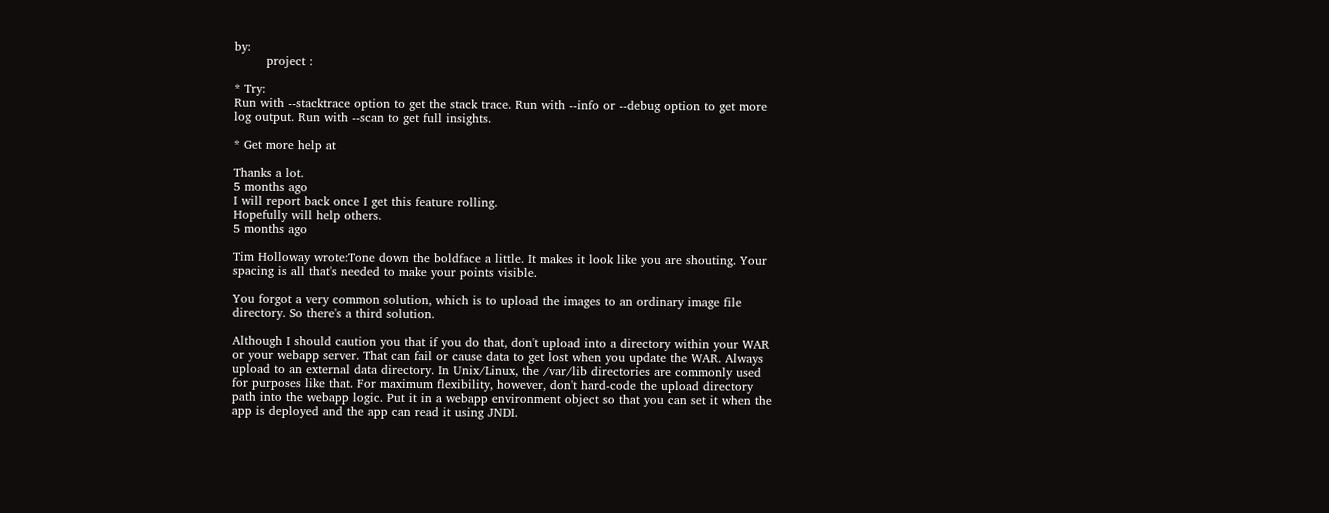by:
        project :

* Try:
Run with --stacktrace option to get the stack trace. Run with --info or --debug option to get more log output. Run with --scan to get full insights.

* Get more help at

Thanks a lot.
5 months ago
I will report back once I get this feature rolling.
Hopefully will help others.
5 months ago

Tim Holloway wrote:Tone down the boldface a little. It makes it look like you are shouting. Your spacing is all that's needed to make your points visible.

You forgot a very common solution, which is to upload the images to an ordinary image file directory. So there's a third solution.

Although I should caution you that if you do that, don't upload into a directory within your WAR or your webapp server. That can fail or cause data to get lost when you update the WAR. Always upload to an external data directory. In Unix/Linux, the /var/lib directories are commonly used for purposes like that. For maximum flexibility, however, don't hard-code the upload directory path into the webapp logic. Put it in a webapp environment object so that you can set it when the app is deployed and the app can read it using JNDI.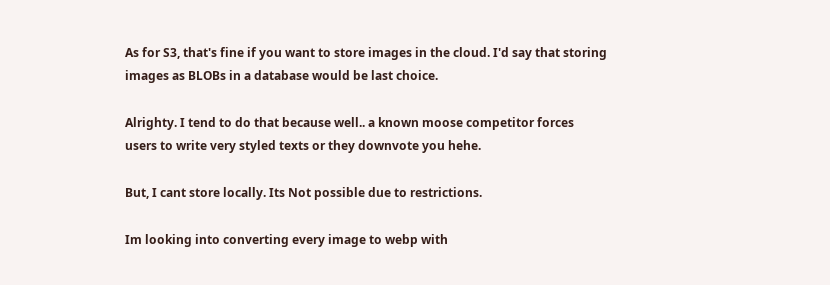As for S3, that's fine if you want to store images in the cloud. I'd say that storing images as BLOBs in a database would be last choice.

Alrighty. I tend to do that because well.. a known moose competitor forces users to write very styled texts or they downvote you hehe.

But, I cant store locally. Its Not possible due to restrictions.

Im looking into converting every image to webp with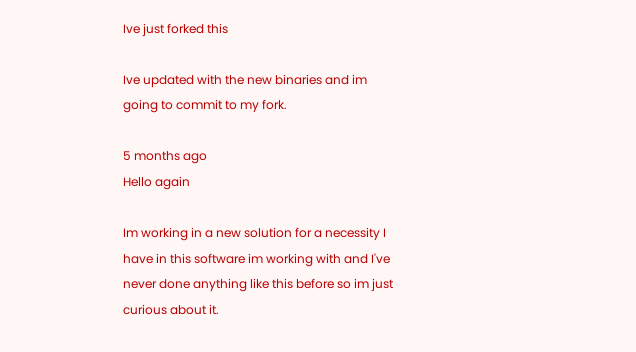Ive just forked this

Ive updated with the new binaries and im going to commit to my fork.

5 months ago
Hello again

Im working in a new solution for a necessity I have in this software im working with and I've never done anything like this before so im just curious about it.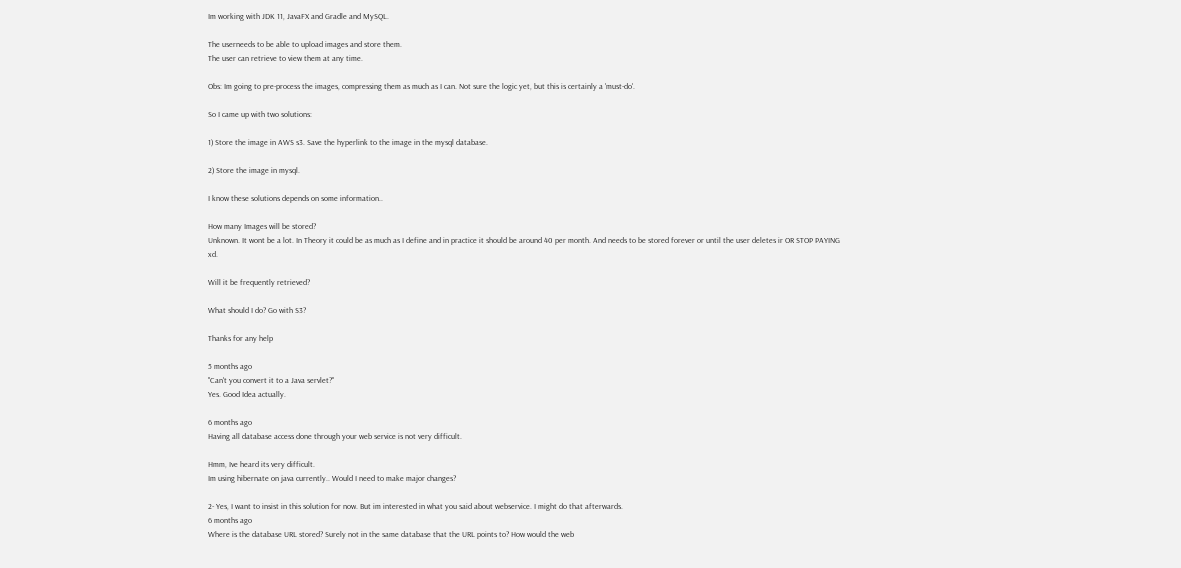Im working with JDK 11, JavaFX and Gradle and MySQL.

The userneeds to be able to upload images and store them.
The user can retrieve to view them at any time.

Obs: Im going to pre-process the images, compressing them as much as I can. Not sure the logic yet, but this is certainly a 'must-do'.

So I came up with two solutions:

1) Store the image in AWS s3. Save the hyperlink to the image in the mysql database.

2) Store the image in mysql.

I know these solutions depends on some information..

How many Images will be stored?
Unknown. It wont be a lot. In Theory it could be as much as I define and in practice it should be around 40 per month. And needs to be stored forever or until the user deletes ir OR STOP PAYING xd.

Will it be frequently retrieved?

What should I do? Go with S3?

Thanks for any help

5 months ago
"Can't you convert it to a Java servlet?"
Yes. Good Idea actually.

6 months ago
Having all database access done through your web service is not very difficult.

Hmm, Ive heard its very difficult.
Im using hibernate on java currently.. Would I need to make major changes?

2- Yes, I want to insist in this solution for now. But im interested in what you said about webservice. I might do that afterwards.
6 months ago
Where is the database URL stored? Surely not in the same database that the URL points to? How would the web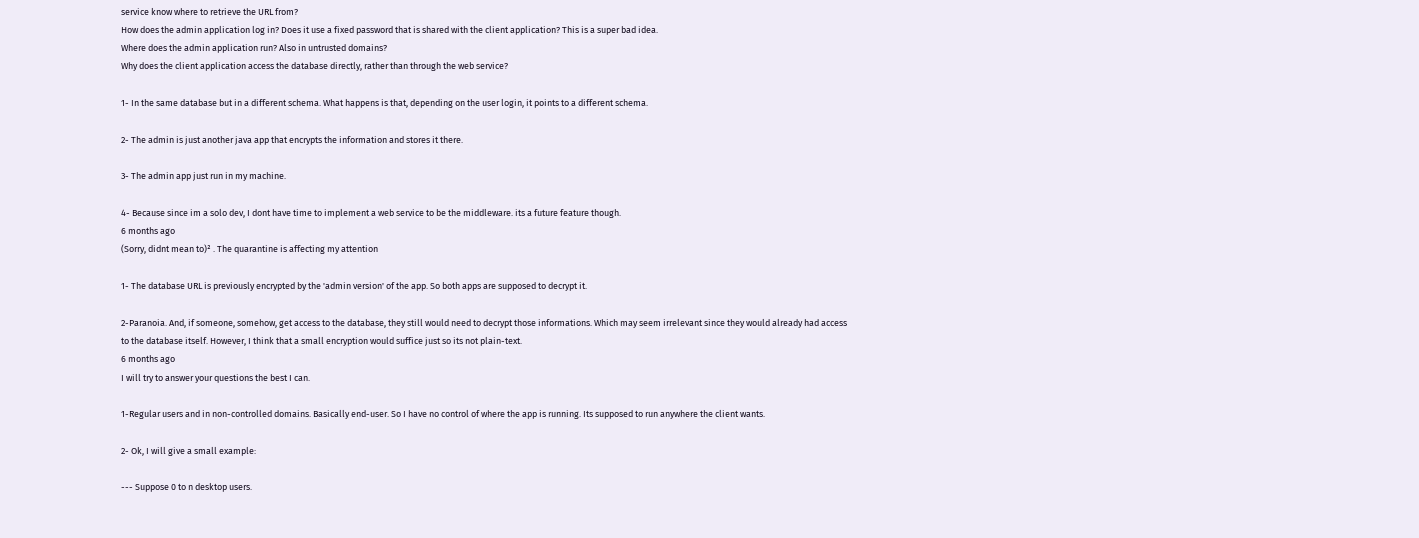service know where to retrieve the URL from?
How does the admin application log in? Does it use a fixed password that is shared with the client application? This is a super bad idea.
Where does the admin application run? Also in untrusted domains?
Why does the client application access the database directly, rather than through the web service?

1- In the same database but in a different schema. What happens is that, depending on the user login, it points to a different schema.

2- The admin is just another java app that encrypts the information and stores it there.

3- The admin app just run in my machine.

4- Because since im a solo dev, I dont have time to implement a web service to be the middleware. its a future feature though.
6 months ago
(Sorry, didnt mean to)² . The quarantine is affecting my attention

1- The database URL is previously encrypted by the 'admin version' of the app. So both apps are supposed to decrypt it.

2-Paranoia. And, if someone, somehow, get access to the database, they still would need to decrypt those informations. Which may seem irrelevant since they would already had access to the database itself. However, I think that a small encryption would suffice just so its not plain-text.
6 months ago
I will try to answer your questions the best I can.

1-Regular users and in non-controlled domains. Basically end-user. So I have no control of where the app is running. Its supposed to run anywhere the client wants.

2- Ok, I will give a small example:

--- Suppose 0 to n desktop users.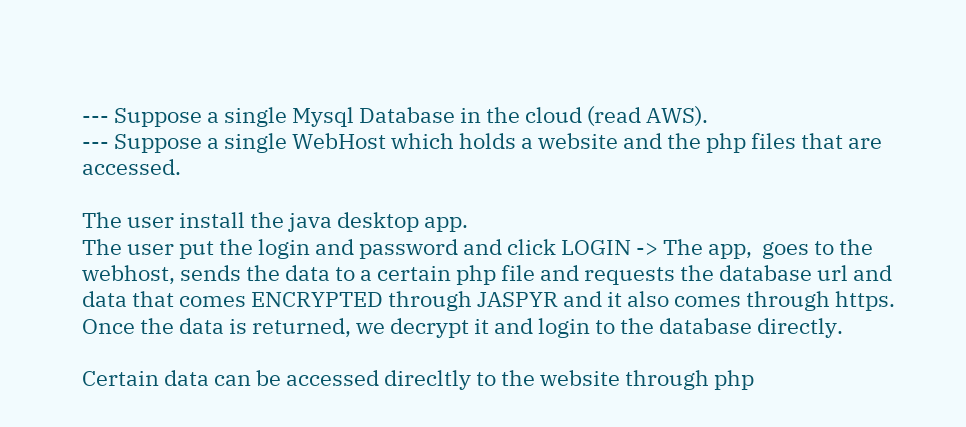--- Suppose a single Mysql Database in the cloud (read AWS).
--- Suppose a single WebHost which holds a website and the php files that are accessed.

The user install the java desktop app.
The user put the login and password and click LOGIN -> The app,  goes to the webhost, sends the data to a certain php file and requests the database url and data that comes ENCRYPTED through JASPYR and it also comes through https. Once the data is returned, we decrypt it and login to the database directly.

Certain data can be accessed direcltly to the website through php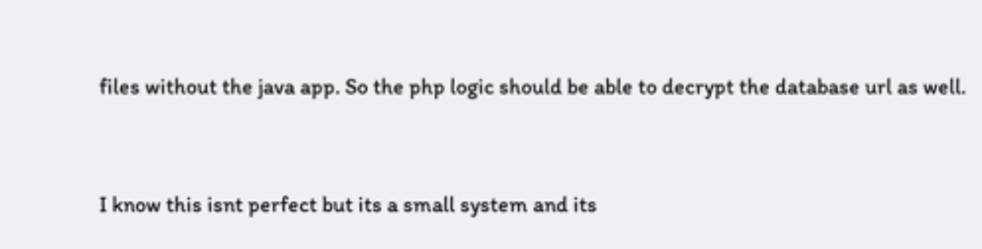files without the java app. So the php logic should be able to decrypt the database url as well.


I know this isnt perfect but its a small system and its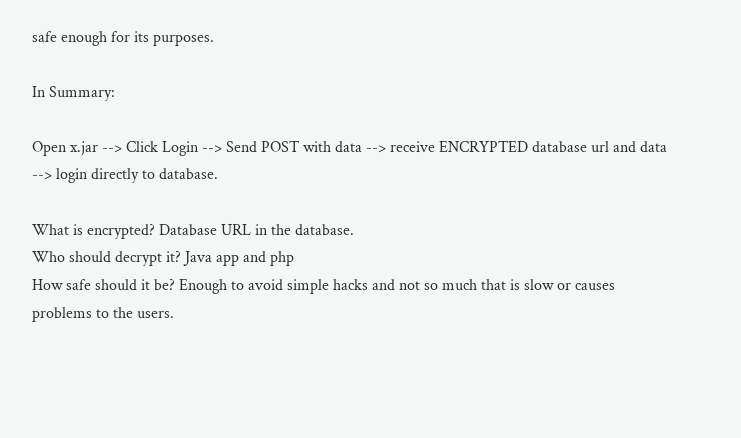safe enough for its purposes.

In Summary:

Open x.jar --> Click Login --> Send POST with data --> receive ENCRYPTED database url and data --> login directly to database.

What is encrypted? Database URL in the database.
Who should decrypt it? Java app and php
How safe should it be? Enough to avoid simple hacks and not so much that is slow or causes problems to the users.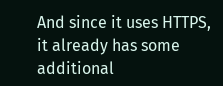And since it uses HTTPS, it already has some additional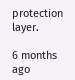protection layer.

6 months ago